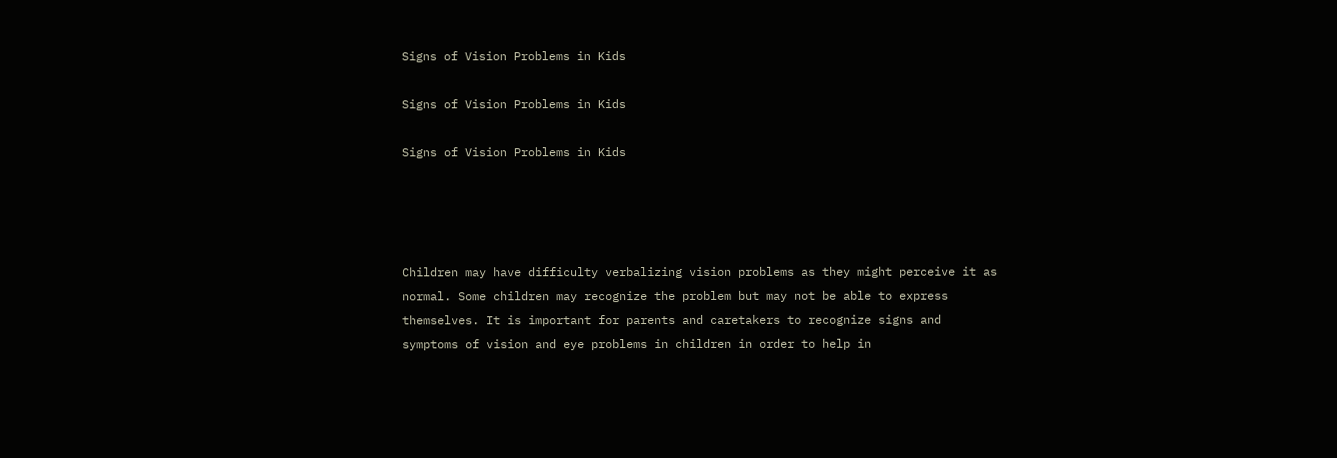Signs of Vision Problems in Kids

Signs of Vision Problems in Kids

Signs of Vision Problems in Kids




Children may have difficulty verbalizing vision problems as they might perceive it as normal. Some children may recognize the problem but may not be able to express themselves. It is important for parents and caretakers to recognize signs and symptoms of vision and eye problems in children in order to help in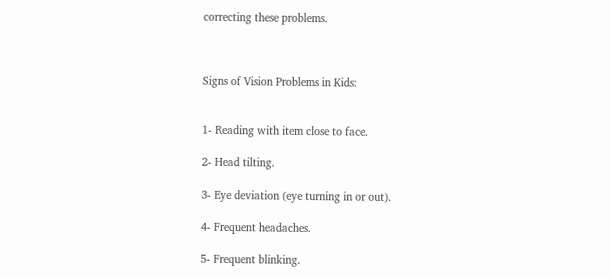correcting these problems.



Signs of Vision Problems in Kids:


1- Reading with item close to face.

2- Head tilting.

3- Eye deviation (eye turning in or out).

4- Frequent headaches.

5- Frequent blinking.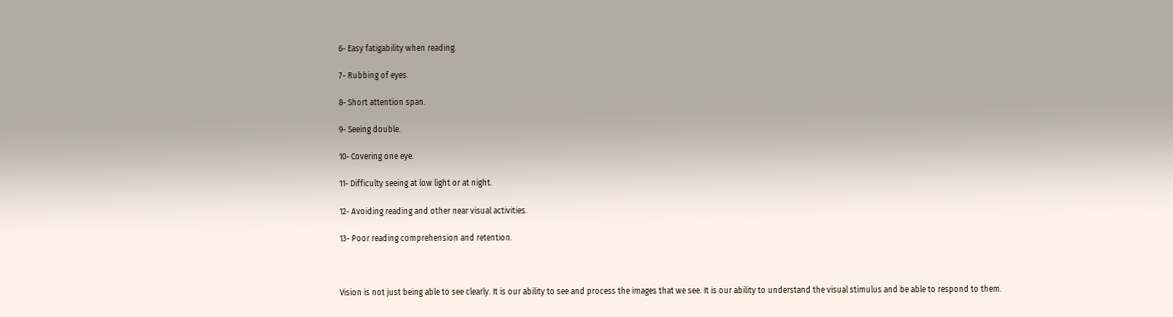6- Easy fatigability when reading.

7- Rubbing of eyes.

8- Short attention span.

9- Seeing double.

10- Covering one eye.

11- Difficulty seeing at low light or at night.

12- Avoiding reading and other near visual activities.

13- Poor reading comprehension and retention.



Vision is not just being able to see clearly. It is our ability to see and process the images that we see. It is our ability to understand the visual stimulus and be able to respond to them.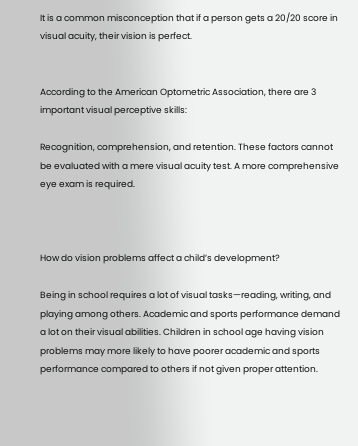It is a common misconception that if a person gets a 20/20 score in visual acuity, their vision is perfect.


According to the American Optometric Association, there are 3 important visual perceptive skills:

Recognition, comprehension, and retention. These factors cannot be evaluated with a mere visual acuity test. A more comprehensive eye exam is required.



How do vision problems affect a child’s development?

Being in school requires a lot of visual tasks—reading, writing, and playing among others. Academic and sports performance demand a lot on their visual abilities. Children in school age having vision problems may more likely to have poorer academic and sports performance compared to others if not given proper attention.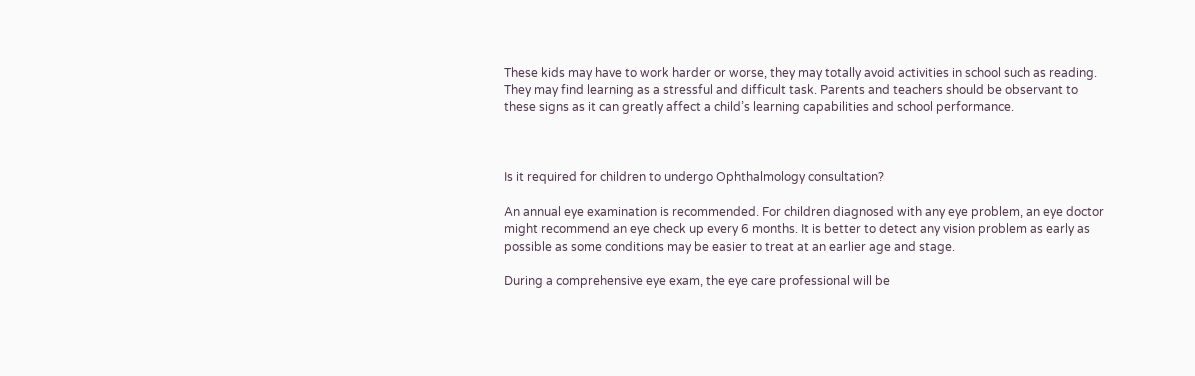These kids may have to work harder or worse, they may totally avoid activities in school such as reading. They may find learning as a stressful and difficult task. Parents and teachers should be observant to these signs as it can greatly affect a child’s learning capabilities and school performance.



Is it required for children to undergo Ophthalmology consultation?

An annual eye examination is recommended. For children diagnosed with any eye problem, an eye doctor might recommend an eye check up every 6 months. It is better to detect any vision problem as early as possible as some conditions may be easier to treat at an earlier age and stage.

During a comprehensive eye exam, the eye care professional will be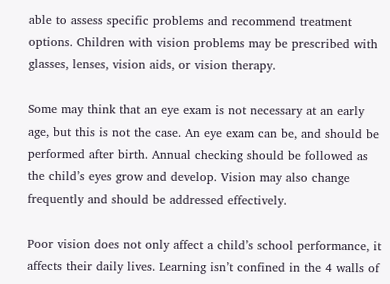able to assess specific problems and recommend treatment options. Children with vision problems may be prescribed with glasses, lenses, vision aids, or vision therapy.

Some may think that an eye exam is not necessary at an early age, but this is not the case. An eye exam can be, and should be performed after birth. Annual checking should be followed as the child’s eyes grow and develop. Vision may also change frequently and should be addressed effectively.

Poor vision does not only affect a child’s school performance, it affects their daily lives. Learning isn’t confined in the 4 walls of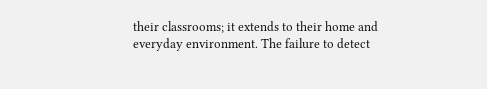their classrooms; it extends to their home and everyday environment. The failure to detect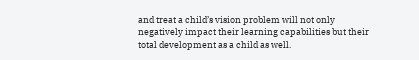and treat a child’s vision problem will not only negatively impact their learning capabilities but their total development as a child as well.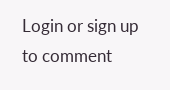Login or sign up to comment